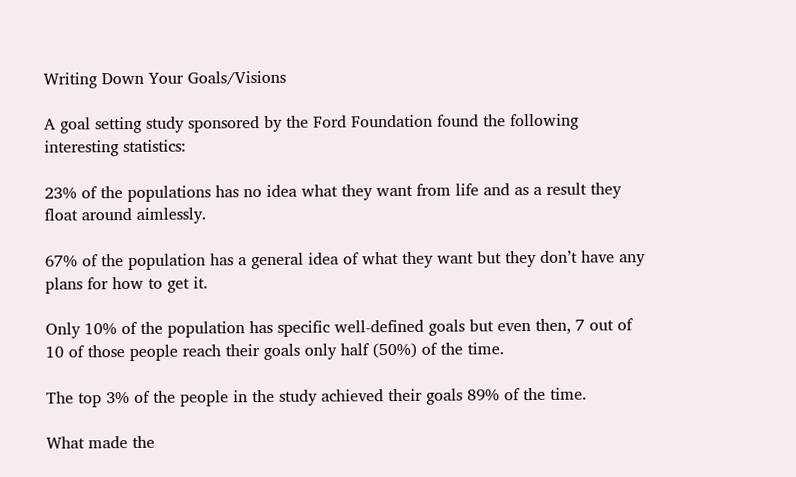Writing Down Your Goals/Visions

A goal setting study sponsored by the Ford Foundation found the following interesting statistics:

23% of the populations has no idea what they want from life and as a result they float around aimlessly.

67% of the population has a general idea of what they want but they don’t have any plans for how to get it.

Only 10% of the population has specific well-defined goals but even then, 7 out of 10 of those people reach their goals only half (50%) of the time.

The top 3% of the people in the study achieved their goals 89% of the time.

What made the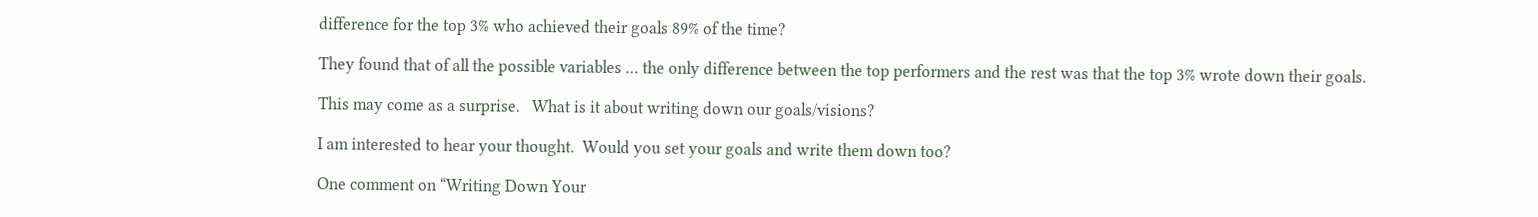difference for the top 3% who achieved their goals 89% of the time?

They found that of all the possible variables … the only difference between the top performers and the rest was that the top 3% wrote down their goals.

This may come as a surprise.   What is it about writing down our goals/visions?

I am interested to hear your thought.  Would you set your goals and write them down too?

One comment on “Writing Down Your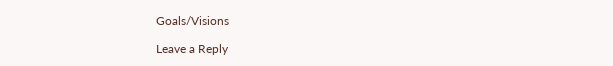Goals/Visions

Leave a Reply